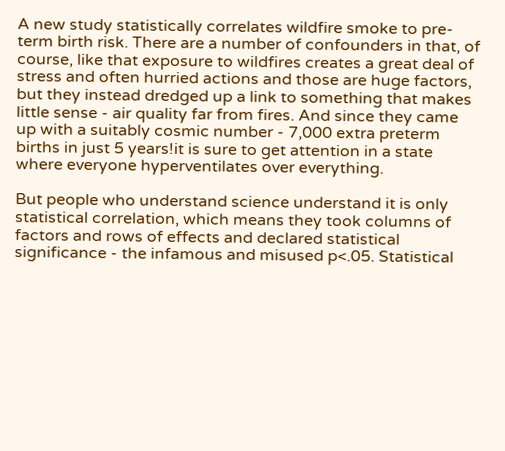A new study statistically correlates wildfire smoke to pre-term birth risk. There are a number of confounders in that, of course, like that exposure to wildfires creates a great deal of stress and often hurried actions and those are huge factors, but they instead dredged up a link to something that makes little sense - air quality far from fires. And since they came up with a suitably cosmic number - 7,000 extra preterm births in just 5 years!it is sure to get attention in a state where everyone hyperventilates over everything.

But people who understand science understand it is only statistical correlation, which means they took columns of factors and rows of effects and declared statistical significance - the infamous and misused p<.05. Statistical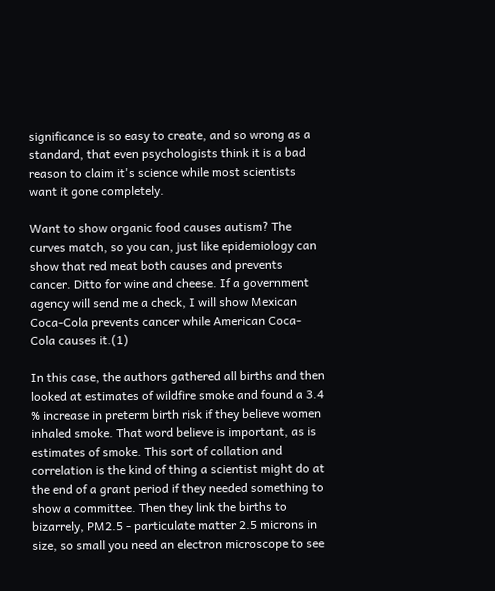significance is so easy to create, and so wrong as a standard, that even psychologists think it is a bad reason to claim it's science while most scientists want it gone completely.

Want to show organic food causes autism? The curves match, so you can, just like epidemiology can show that red meat both causes and prevents cancer. Ditto for wine and cheese. If a government agency will send me a check, I will show Mexican Coca-Cola prevents cancer while American Coca-Cola causes it.(1)

In this case, the authors gathered all births and then looked at estimates of wildfire smoke and found a 3.4 % increase in preterm birth risk if they believe women inhaled smoke. That word believe is important, as is estimates of smoke. This sort of collation and correlation is the kind of thing a scientist might do at the end of a grant period if they needed something to show a committee. Then they link the births to bizarrely, PM2.5 - particulate matter 2.5 microns in size, so small you need an electron microscope to see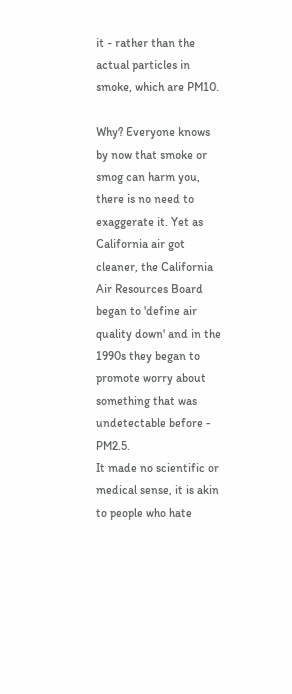it - rather than the actual particles in smoke, which are PM10.

Why? Everyone knows by now that smoke or smog can harm you, there is no need to exaggerate it. Yet as California air got cleaner, the California Air Resources Board began to 'define air quality down' and in the 1990s they began to promote worry about something that was undetectable before - PM2.5.
It made no scientific or medical sense, it is akin to people who hate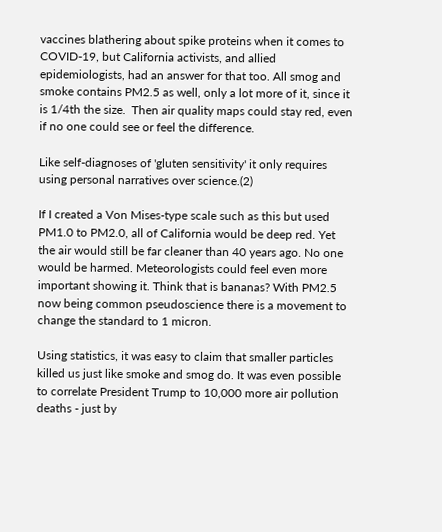vaccines blathering about spike proteins when it comes to COVID-19, but California activists, and allied epidemiologists, had an answer for that too. All smog and smoke contains PM2.5 as well, only a lot more of it, since it is 1/4th the size.  Then air quality maps could stay red, even if no one could see or feel the difference.

Like self-diagnoses of 'gluten sensitivity' it only requires using personal narratives over science.(2)

If I created a Von Mises-type scale such as this but used PM1.0 to PM2.0, all of California would be deep red. Yet the air would still be far cleaner than 40 years ago. No one would be harmed. Meteorologists could feel even more important showing it. Think that is bananas? With PM2.5 now being common pseudoscience there is a movement to change the standard to 1 micron.

Using statistics, it was easy to claim that smaller particles killed us just like smoke and smog do. It was even possible to correlate President Trump to 10,000 more air pollution deaths - just by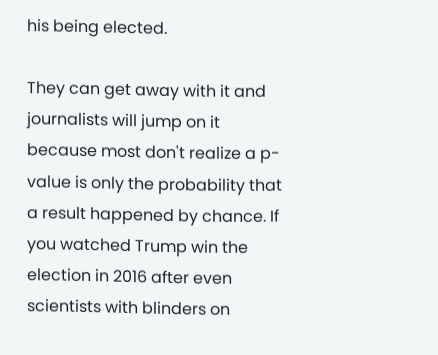his being elected.

They can get away with it and journalists will jump on it because most don't realize a p-value is only the probability that a result happened by chance. If you watched Trump win the election in 2016 after even scientists with blinders on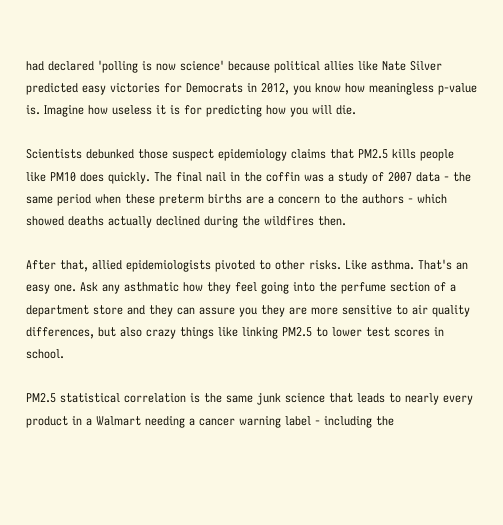had declared 'polling is now science' because political allies like Nate Silver predicted easy victories for Democrats in 2012, you know how meaningless p-value is. Imagine how useless it is for predicting how you will die.

Scientists debunked those suspect epidemiology claims that PM2.5 kills people like PM10 does quickly. The final nail in the coffin was a study of 2007 data - the same period when these preterm births are a concern to the authors - which showed deaths actually declined during the wildfires then.

After that, allied epidemiologists pivoted to other risks. Like asthma. That's an easy one. Ask any asthmatic how they feel going into the perfume section of a department store and they can assure you they are more sensitive to air quality differences, but also crazy things like linking PM2.5 to lower test scores in school.

PM2.5 statistical correlation is the same junk science that leads to nearly every product in a Walmart needing a cancer warning label - including the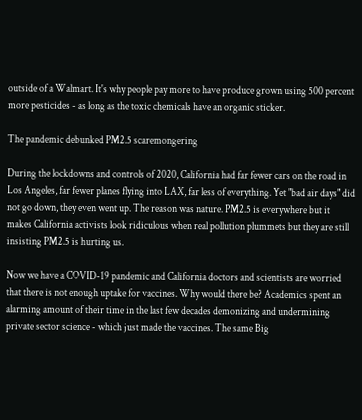outside of a Walmart. It's why people pay more to have produce grown using 500 percent more pesticides - as long as the toxic chemicals have an organic sticker.

The pandemic debunked PM2.5 scaremongering

During the lockdowns and controls of 2020, California had far fewer cars on the road in Los Angeles, far fewer planes flying into LAX, far less of everything. Yet "bad air days" did not go down, they even went up. The reason was nature. PM2.5 is everywhere but it makes California activists look ridiculous when real pollution plummets but they are still insisting PM2.5 is hurting us.

Now we have a COVID-19 pandemic and California doctors and scientists are worried that there is not enough uptake for vaccines. Why would there be? Academics spent an alarming amount of their time in the last few decades demonizing and undermining private sector science - which just made the vaccines. The same Big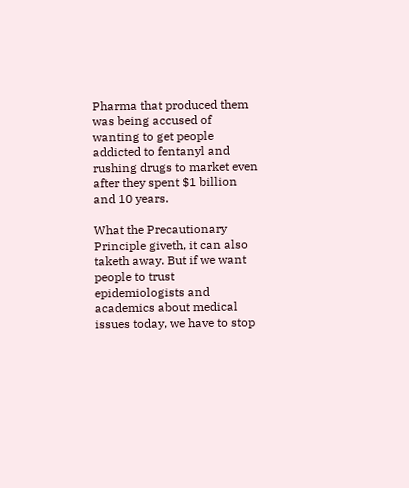Pharma that produced them was being accused of wanting to get people addicted to fentanyl and rushing drugs to market even after they spent $1 billion and 10 years.

What the Precautionary Principle giveth, it can also taketh away. But if we want people to trust epidemiologists and academics about medical issues today, we have to stop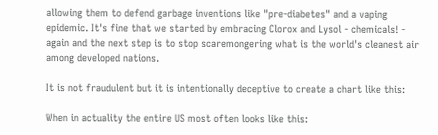allowing them to defend garbage inventions like "pre-diabetes" and a vaping epidemic. It's fine that we started by embracing Clorox and Lysol - chemicals! - again and the next step is to stop scaremongering what is the world's cleanest air among developed nations.

It is not fraudulent but it is intentionally deceptive to create a chart like this:

When in actuality the entire US most often looks like this: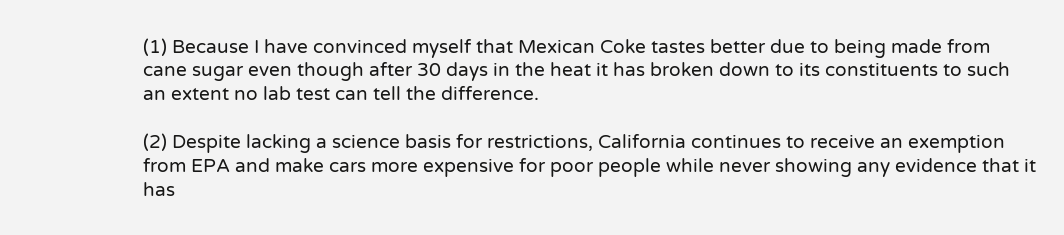(1) Because I have convinced myself that Mexican Coke tastes better due to being made from cane sugar even though after 30 days in the heat it has broken down to its constituents to such an extent no lab test can tell the difference.

(2) Despite lacking a science basis for restrictions, California continues to receive an exemption from EPA and make cars more expensive for poor people while never showing any evidence that it has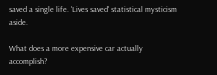saved a single life. 'Lives saved' statistical mysticism aside.

What does a more expensive car actually accomplish?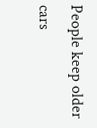People keep older cars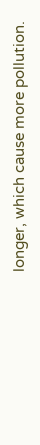longer, which cause more pollution.